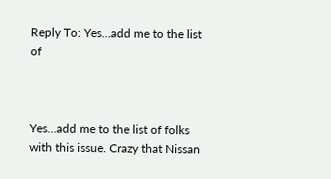Reply To: Yes…add me to the list of



Yes…add me to the list of folks with this issue. Crazy that Nissan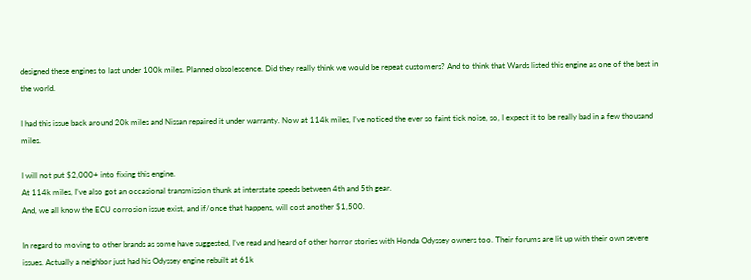designed these engines to last under 100k miles. Planned obsolescence. Did they really think we would be repeat customers? And to think that Wards listed this engine as one of the best in the world.

I had this issue back around 20k miles and Nissan repaired it under warranty. Now at 114k miles, I’ve noticed the ever so faint tick noise, so, I expect it to be really bad in a few thousand miles.

I will not put $2,000+ into fixing this engine.
At 114k miles, I’ve also got an occasional transmission thunk at interstate speeds between 4th and 5th gear.
And, we all know the ECU corrosion issue exist, and if/once that happens, will cost another $1,500.

In regard to moving to other brands as some have suggested, I’ve read and heard of other horror stories with Honda Odyssey owners too. Their forums are lit up with their own severe issues. Actually a neighbor just had his Odyssey engine rebuilt at 61k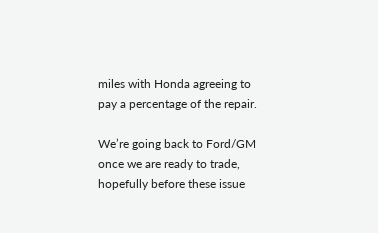miles with Honda agreeing to pay a percentage of the repair.

We’re going back to Ford/GM once we are ready to trade, hopefully before these issue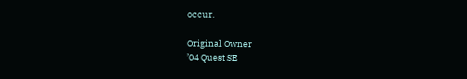occur.

Original Owner
’04 Quest SE